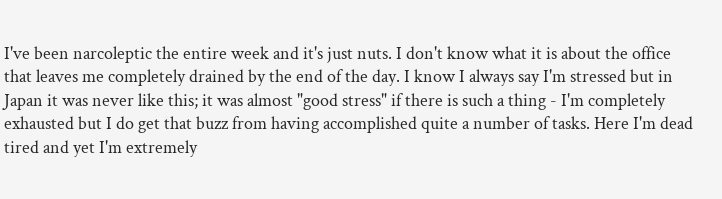I've been narcoleptic the entire week and it's just nuts. I don't know what it is about the office that leaves me completely drained by the end of the day. I know I always say I'm stressed but in Japan it was never like this; it was almost "good stress" if there is such a thing - I'm completely exhausted but I do get that buzz from having accomplished quite a number of tasks. Here I'm dead tired and yet I'm extremely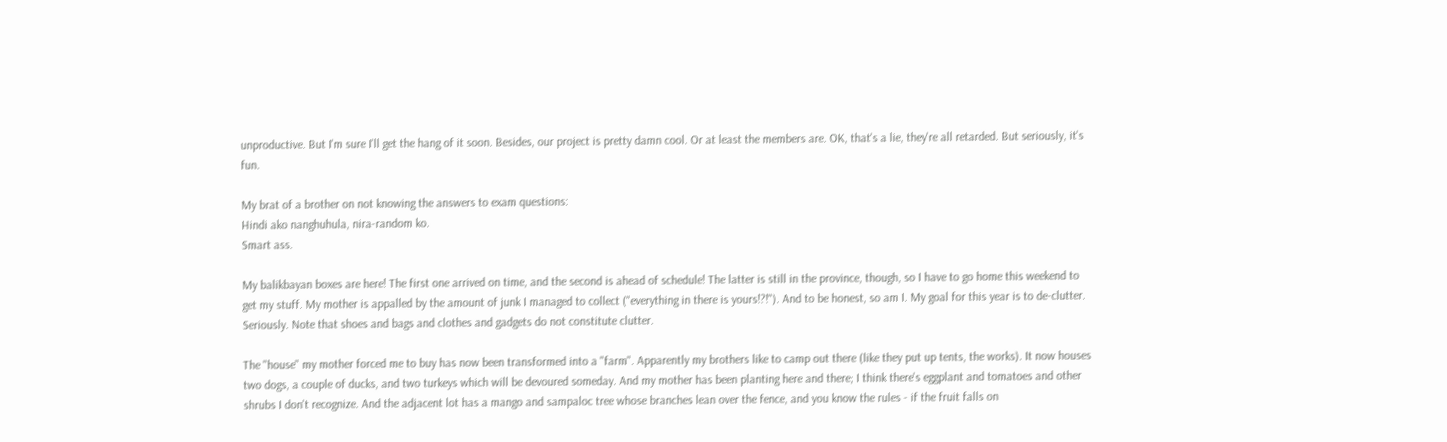unproductive. But I'm sure I'll get the hang of it soon. Besides, our project is pretty damn cool. Or at least the members are. OK, that's a lie, they're all retarded. But seriously, it's fun.

My brat of a brother on not knowing the answers to exam questions:
Hindi ako nanghuhula, nira-random ko.
Smart ass.

My balikbayan boxes are here! The first one arrived on time, and the second is ahead of schedule! The latter is still in the province, though, so I have to go home this weekend to get my stuff. My mother is appalled by the amount of junk I managed to collect ("everything in there is yours!?!"). And to be honest, so am I. My goal for this year is to de-clutter. Seriously. Note that shoes and bags and clothes and gadgets do not constitute clutter.

The "house" my mother forced me to buy has now been transformed into a "farm". Apparently my brothers like to camp out there (like they put up tents, the works). It now houses two dogs, a couple of ducks, and two turkeys which will be devoured someday. And my mother has been planting here and there; I think there's eggplant and tomatoes and other shrubs I don't recognize. And the adjacent lot has a mango and sampaloc tree whose branches lean over the fence, and you know the rules - if the fruit falls on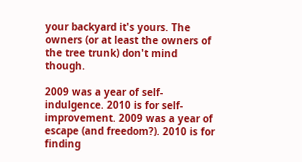your backyard it's yours. The owners (or at least the owners of the tree trunk) don't mind though.

2009 was a year of self-indulgence. 2010 is for self-improvement. 2009 was a year of escape (and freedom?). 2010 is for finding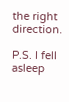the right direction.

P.S. I fell asleep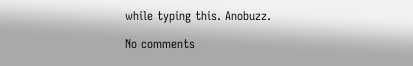while typing this. Anobuzz.

No comments